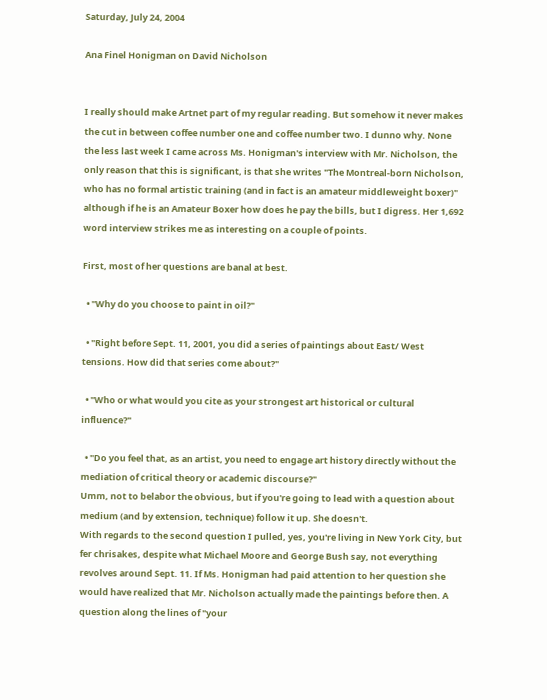Saturday, July 24, 2004

Ana Finel Honigman on David Nicholson


I really should make Artnet part of my regular reading. But somehow it never makes the cut in between coffee number one and coffee number two. I dunno why. None the less last week I came across Ms. Honigman's interview with Mr. Nicholson, the only reason that this is significant, is that she writes "The Montreal-born Nicholson, who has no formal artistic training (and in fact is an amateur middleweight boxer)" although if he is an Amateur Boxer how does he pay the bills, but I digress. Her 1,692 word interview strikes me as interesting on a couple of points.

First, most of her questions are banal at best.

  • "Why do you choose to paint in oil?"

  • "Right before Sept. 11, 2001, you did a series of paintings about East/ West tensions. How did that series come about?"

  • "Who or what would you cite as your strongest art historical or cultural influence?"

  • "Do you feel that, as an artist, you need to engage art history directly without the mediation of critical theory or academic discourse?"
Umm, not to belabor the obvious, but if you're going to lead with a question about medium (and by extension, technique) follow it up. She doesn't.
With regards to the second question I pulled, yes, you're living in New York City, but fer chrisakes, despite what Michael Moore and George Bush say, not everything revolves around Sept. 11. If Ms. Honigman had paid attention to her question she would have realized that Mr. Nicholson actually made the paintings before then. A question along the lines of "your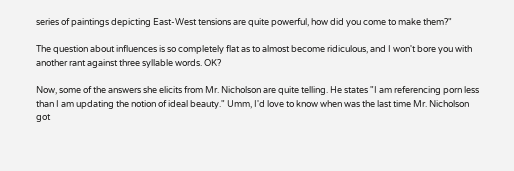series of paintings depicting East-West tensions are quite powerful, how did you come to make them?"

The question about influences is so completely flat as to almost become ridiculous, and I won't bore you with another rant against three syllable words. OK?

Now, some of the answers she elicits from Mr. Nicholson are quite telling. He states "I am referencing porn less than I am updating the notion of ideal beauty." Umm, I'd love to know when was the last time Mr. Nicholson got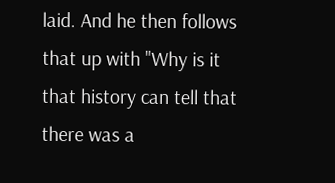laid. And he then follows that up with "Why is it that history can tell that there was a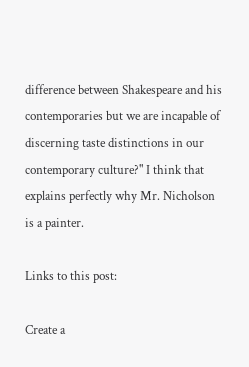difference between Shakespeare and his contemporaries but we are incapable of discerning taste distinctions in our contemporary culture?" I think that explains perfectly why Mr. Nicholson is a painter.

Links to this post:

Create a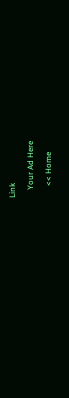Link

    Your Ad Here

      << Home